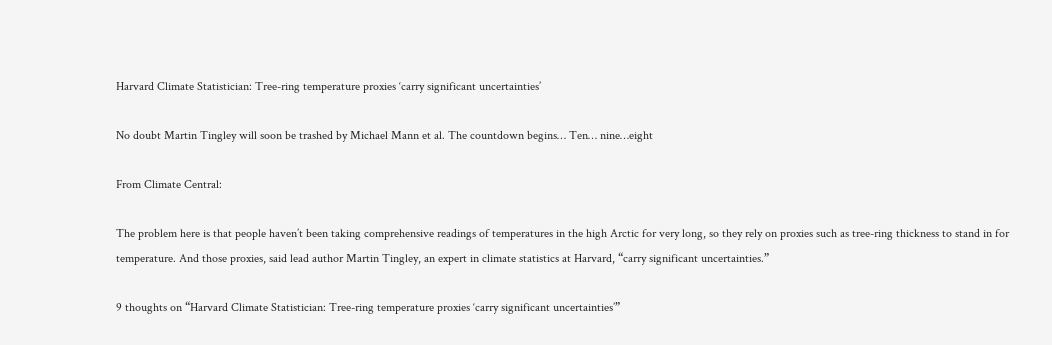Harvard Climate Statistician: Tree-ring temperature proxies ‘carry significant uncertainties’

No doubt Martin Tingley will soon be trashed by Michael Mann et al. The countdown begins… Ten… nine…eight

From Climate Central:

The problem here is that people haven’t been taking comprehensive readings of temperatures in the high Arctic for very long, so they rely on proxies such as tree-ring thickness to stand in for temperature. And those proxies, said lead author Martin Tingley, an expert in climate statistics at Harvard, “carry significant uncertainties.”

9 thoughts on “Harvard Climate Statistician: Tree-ring temperature proxies ‘carry significant uncertainties’”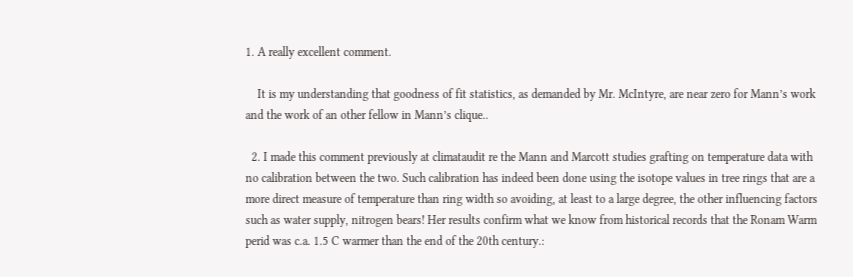1. A really excellent comment.

    It is my understanding that goodness of fit statistics, as demanded by Mr. McIntyre, are near zero for Mann’s work and the work of an other fellow in Mann’s clique..

  2. I made this comment previously at climataudit re the Mann and Marcott studies grafting on temperature data with no calibration between the two. Such calibration has indeed been done using the isotope values in tree rings that are a more direct measure of temperature than ring width so avoiding, at least to a large degree, the other influencing factors such as water supply, nitrogen bears! Her results confirm what we know from historical records that the Ronam Warm perid was c.a. 1.5 C warmer than the end of the 20th century.: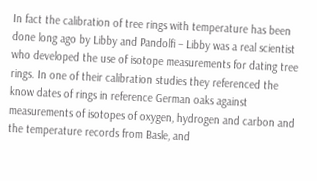In fact the calibration of tree rings with temperature has been done long ago by Libby and Pandolfi – Libby was a real scientist who developed the use of isotope measurements for dating tree rings. In one of their calibration studies they referenced the know dates of rings in reference German oaks against measurements of isotopes of oxygen, hydrogen and carbon and the temperature records from Basle, and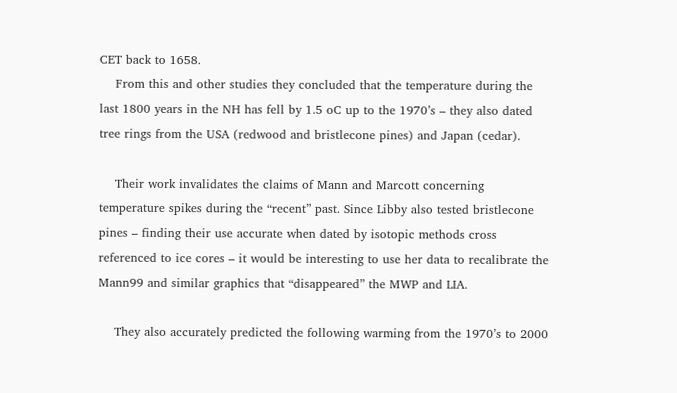CET back to 1658.
    From this and other studies they concluded that the temperature during the last 1800 years in the NH has fell by 1.5 oC up to the 1970’s – they also dated tree rings from the USA (redwood and bristlecone pines) and Japan (cedar).

    Their work invalidates the claims of Mann and Marcott concerning temperature spikes during the “recent” past. Since Libby also tested bristlecone pines – finding their use accurate when dated by isotopic methods cross referenced to ice cores – it would be interesting to use her data to recalibrate the Mann99 and similar graphics that “disappeared” the MWP and LIA.

    They also accurately predicted the following warming from the 1970’s to 2000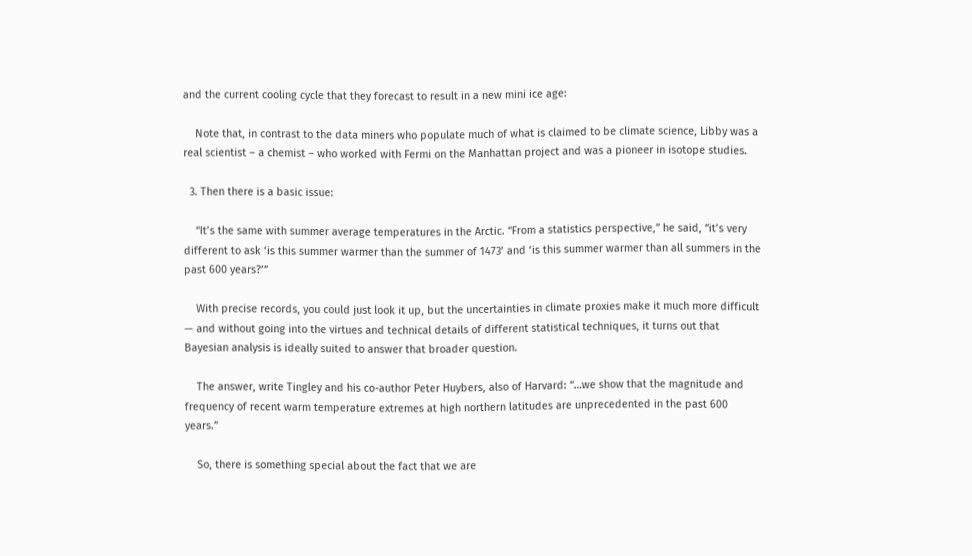and the current cooling cycle that they forecast to result in a new mini ice age:

    Note that, in contrast to the data miners who populate much of what is claimed to be climate science, Libby was a real scientist – a chemist – who worked with Fermi on the Manhattan project and was a pioneer in isotope studies.

  3. Then there is a basic issue:

    “It’s the same with summer average temperatures in the Arctic. “From a statistics perspective,” he said, “it’s very different to ask ‘is this summer warmer than the summer of 1473’ and ‘is this summer warmer than all summers in the past 600 years?’”

    With precise records, you could just look it up, but the uncertainties in climate proxies make it much more difficult — and without going into the virtues and technical details of different statistical techniques, it turns out that Bayesian analysis is ideally suited to answer that broader question.

    The answer, write Tingley and his co-author Peter Huybers, also of Harvard: “…we show that the magnitude and frequency of recent warm temperature extremes at high northern latitudes are unprecedented in the past 600 years.”

    So, there is something special about the fact that we are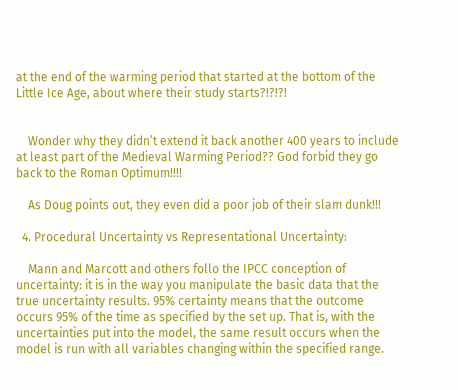at the end of the warming period that started at the bottom of the Little Ice Age, about where their study starts?!?!?!


    Wonder why they didn’t extend it back another 400 years to include at least part of the Medieval Warming Period?? God forbid they go back to the Roman Optimum!!!!

    As Doug points out, they even did a poor job of their slam dunk!!!

  4. Procedural Uncertainty vs Representational Uncertainty:

    Mann and Marcott and others follo the IPCC conception of uncertainty: it is in the way you manipulate the basic data that the true uncertainty results. 95% certainty means that the outcome occurs 95% of the time as specified by the set up. That is, with the uncertainties put into the model, the same result occurs when the model is run with all variables changing within the specified range.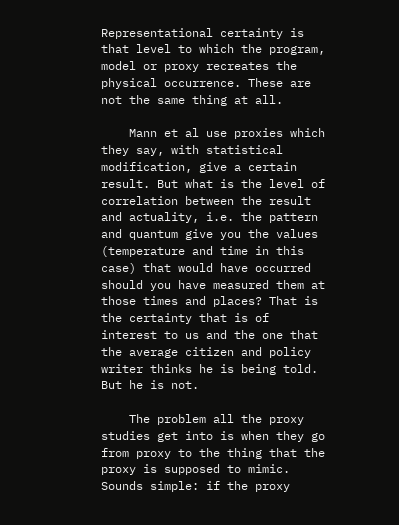Representational certainty is that level to which the program, model or proxy recreates the physical occurrence. These are not the same thing at all.

    Mann et al use proxies which they say, with statistical modification, give a certain result. But what is the level of correlation between the result and actuality, i.e. the pattern and quantum give you the values (temperature and time in this case) that would have occurred should you have measured them at those times and places? That is the certainty that is of interest to us and the one that the average citizen and policy writer thinks he is being told. But he is not.

    The problem all the proxy studies get into is when they go from proxy to the thing that the proxy is supposed to mimic. Sounds simple: if the proxy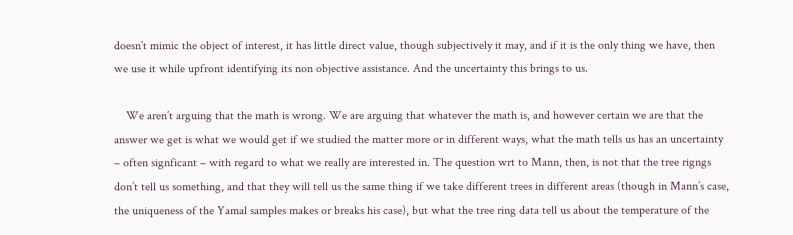doesn’t mimic the object of interest, it has little direct value, though subjectively it may, and if it is the only thing we have, then we use it while upfront identifying its non objective assistance. And the uncertainty this brings to us.

    We aren’t arguing that the math is wrong. We are arguing that whatever the math is, and however certain we are that the answer we get is what we would get if we studied the matter more or in different ways, what the math tells us has an uncertainty – often signficant – with regard to what we really are interested in. The question wrt to Mann, then, is not that the tree rigngs don’t tell us something, and that they will tell us the same thing if we take different trees in different areas (though in Mann’s case, the uniqueness of the Yamal samples makes or breaks his case), but what the tree ring data tell us about the temperature of the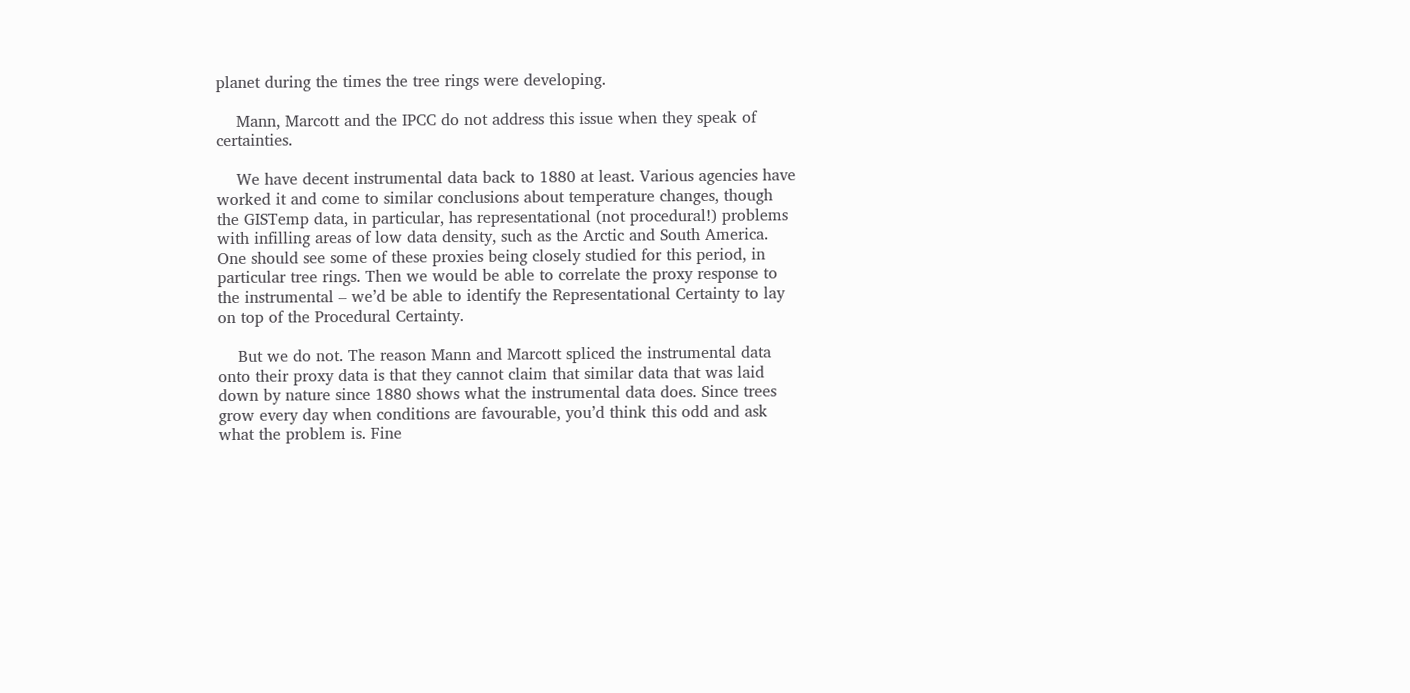planet during the times the tree rings were developing.

    Mann, Marcott and the IPCC do not address this issue when they speak of certainties.

    We have decent instrumental data back to 1880 at least. Various agencies have worked it and come to similar conclusions about temperature changes, though the GISTemp data, in particular, has representational (not procedural!) problems with infilling areas of low data density, such as the Arctic and South America. One should see some of these proxies being closely studied for this period, in particular tree rings. Then we would be able to correlate the proxy response to the instrumental – we’d be able to identify the Representational Certainty to lay on top of the Procedural Certainty.

    But we do not. The reason Mann and Marcott spliced the instrumental data onto their proxy data is that they cannot claim that similar data that was laid down by nature since 1880 shows what the instrumental data does. Since trees grow every day when conditions are favourable, you’d think this odd and ask what the problem is. Fine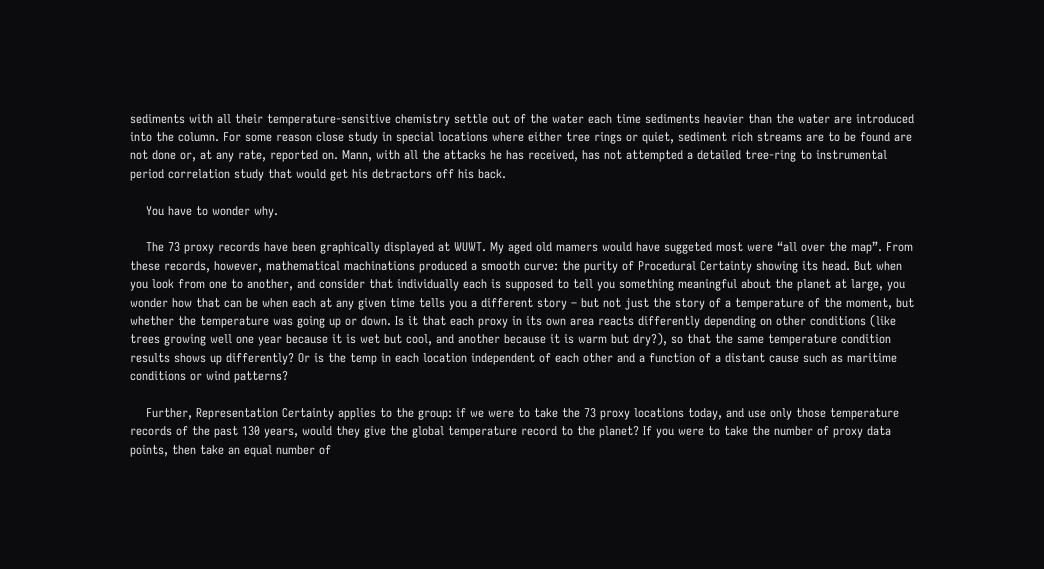sediments with all their temperature-sensitive chemistry settle out of the water each time sediments heavier than the water are introduced into the column. For some reason close study in special locations where either tree rings or quiet, sediment rich streams are to be found are not done or, at any rate, reported on. Mann, with all the attacks he has received, has not attempted a detailed tree-ring to instrumental period correlation study that would get his detractors off his back.

    You have to wonder why.

    The 73 proxy records have been graphically displayed at WUWT. My aged old mamers would have suggeted most were “all over the map”. From these records, however, mathematical machinations produced a smooth curve: the purity of Procedural Certainty showing its head. But when you look from one to another, and consider that individually each is supposed to tell you something meaningful about the planet at large, you wonder how that can be when each at any given time tells you a different story – but not just the story of a temperature of the moment, but whether the temperature was going up or down. Is it that each proxy in its own area reacts differently depending on other conditions (like trees growing well one year because it is wet but cool, and another because it is warm but dry?), so that the same temperature condition results shows up differently? Or is the temp in each location independent of each other and a function of a distant cause such as maritime conditions or wind patterns?

    Further, Representation Certainty applies to the group: if we were to take the 73 proxy locations today, and use only those temperature records of the past 130 years, would they give the global temperature record to the planet? If you were to take the number of proxy data points, then take an equal number of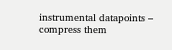instrumental datapoints – compress them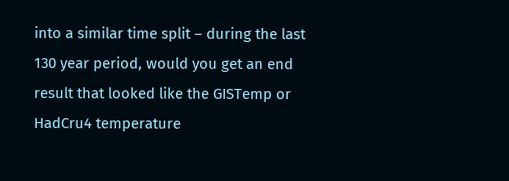into a similar time split – during the last 130 year period, would you get an end result that looked like the GISTemp or HadCru4 temperature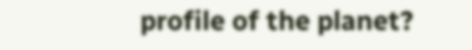profile of the planet?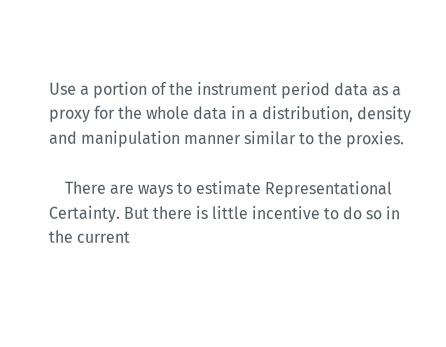Use a portion of the instrument period data as a proxy for the whole data in a distribution, density and manipulation manner similar to the proxies.

    There are ways to estimate Representational Certainty. But there is little incentive to do so in the current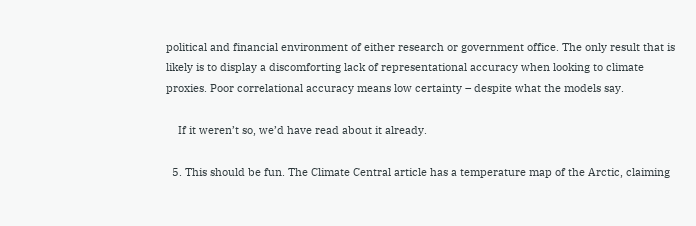political and financial environment of either research or government office. The only result that is likely is to display a discomforting lack of representational accuracy when looking to climate proxies. Poor correlational accuracy means low certainty – despite what the models say.

    If it weren’t so, we’d have read about it already.

  5. This should be fun. The Climate Central article has a temperature map of the Arctic, claiming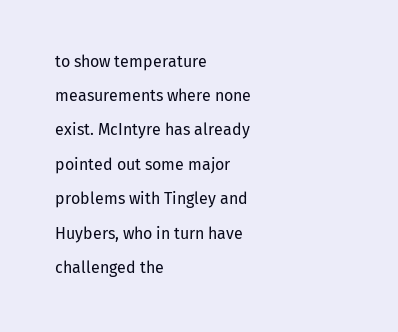to show temperature measurements where none exist. McIntyre has already pointed out some major problems with Tingley and Huybers, who in turn have challenged the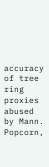accuracy of tree ring proxies abused by Mann. Popcorn,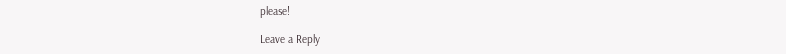please!

Leave a Reply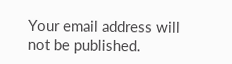Your email address will not be published.